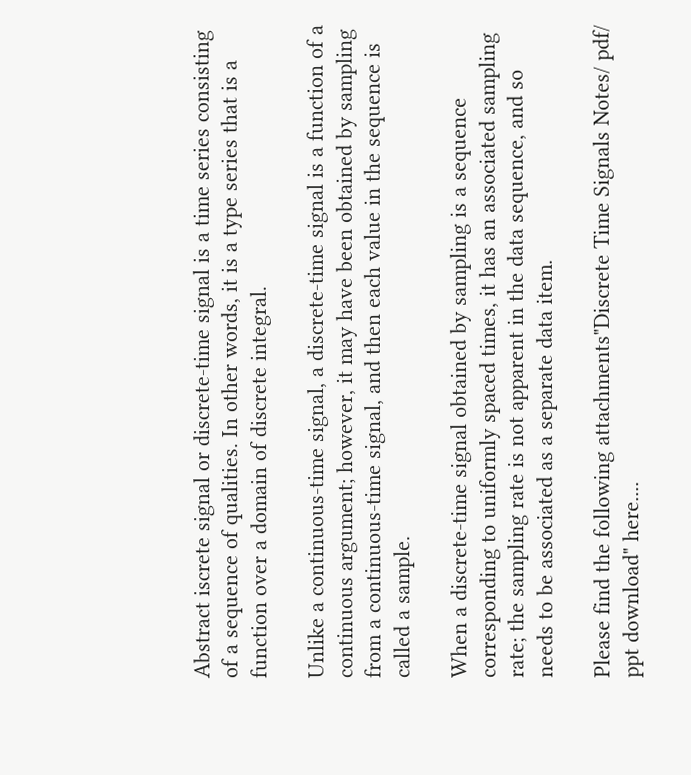Abstract iscrete signal or discrete-time signal is a time series consisting of a sequence of qualities. In other words, it is a type series that is a function over a domain of discrete integral.

Unlike a continuous-time signal, a discrete-time signal is a function of a continuous argument; however, it may have been obtained by sampling from a continuous-time signal, and then each value in the sequence is called a sample.

When a discrete-time signal obtained by sampling is a sequence corresponding to uniformly spaced times, it has an associated sampling rate; the sampling rate is not apparent in the data sequence, and so needs to be associated as a separate data item.

Please find the following attachments"Discrete Time Signals Notes/ pdf/ ppt download" here....